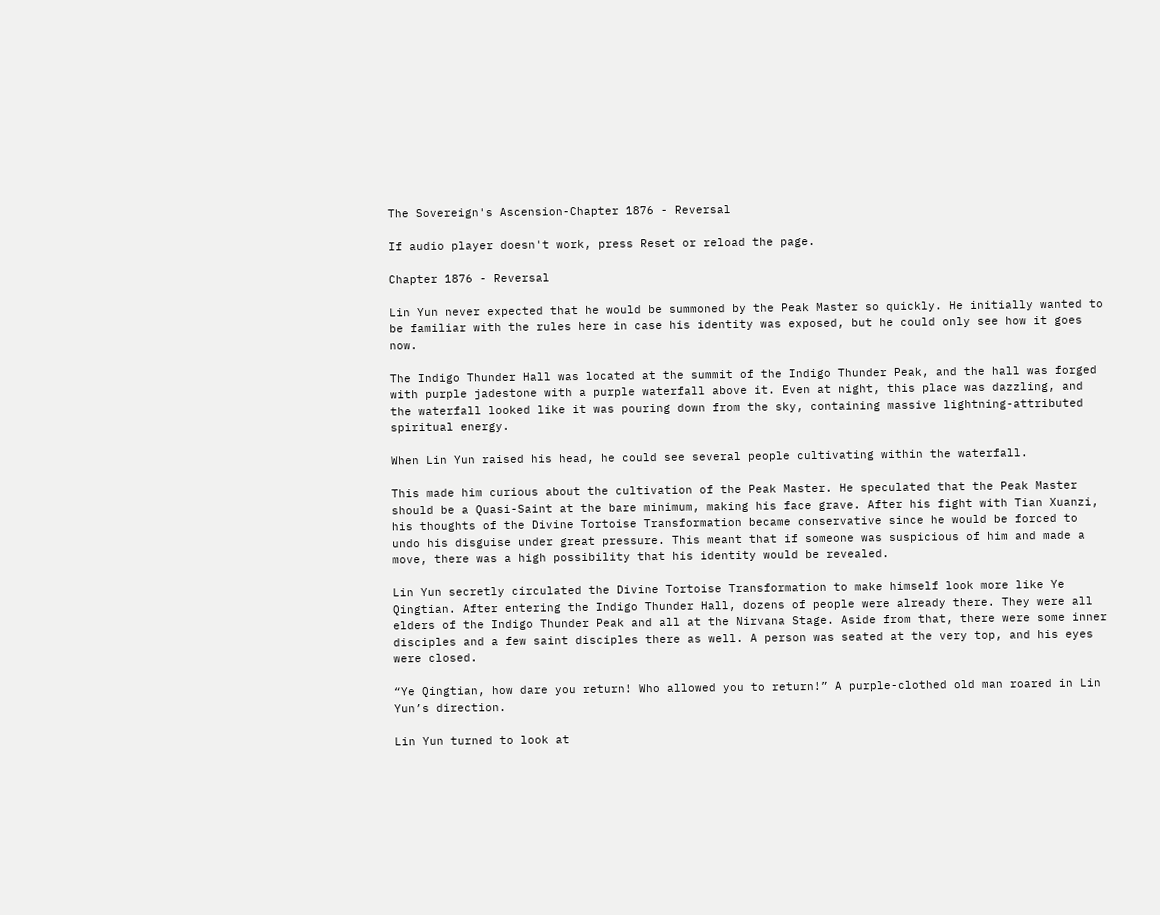The Sovereign's Ascension-Chapter 1876 - Reversal

If audio player doesn't work, press Reset or reload the page.

Chapter 1876 - Reversal

Lin Yun never expected that he would be summoned by the Peak Master so quickly. He initially wanted to be familiar with the rules here in case his identity was exposed, but he could only see how it goes now.

The Indigo Thunder Hall was located at the summit of the Indigo Thunder Peak, and the hall was forged with purple jadestone with a purple waterfall above it. Even at night, this place was dazzling, and the waterfall looked like it was pouring down from the sky, containing massive lightning-attributed spiritual energy.

When Lin Yun raised his head, he could see several people cultivating within the waterfall.

This made him curious about the cultivation of the Peak Master. He speculated that the Peak Master should be a Quasi-Saint at the bare minimum, making his face grave. After his fight with Tian Xuanzi, his thoughts of the Divine Tortoise Transformation became conservative since he would be forced to undo his disguise under great pressure. This meant that if someone was suspicious of him and made a move, there was a high possibility that his identity would be revealed.

Lin Yun secretly circulated the Divine Tortoise Transformation to make himself look more like Ye Qingtian. After entering the Indigo Thunder Hall, dozens of people were already there. They were all elders of the Indigo Thunder Peak and all at the Nirvana Stage. Aside from that, there were some inner disciples and a few saint disciples there as well. A person was seated at the very top, and his eyes were closed.

“Ye Qingtian, how dare you return! Who allowed you to return!” A purple-clothed old man roared in Lin Yun’s direction.

Lin Yun turned to look at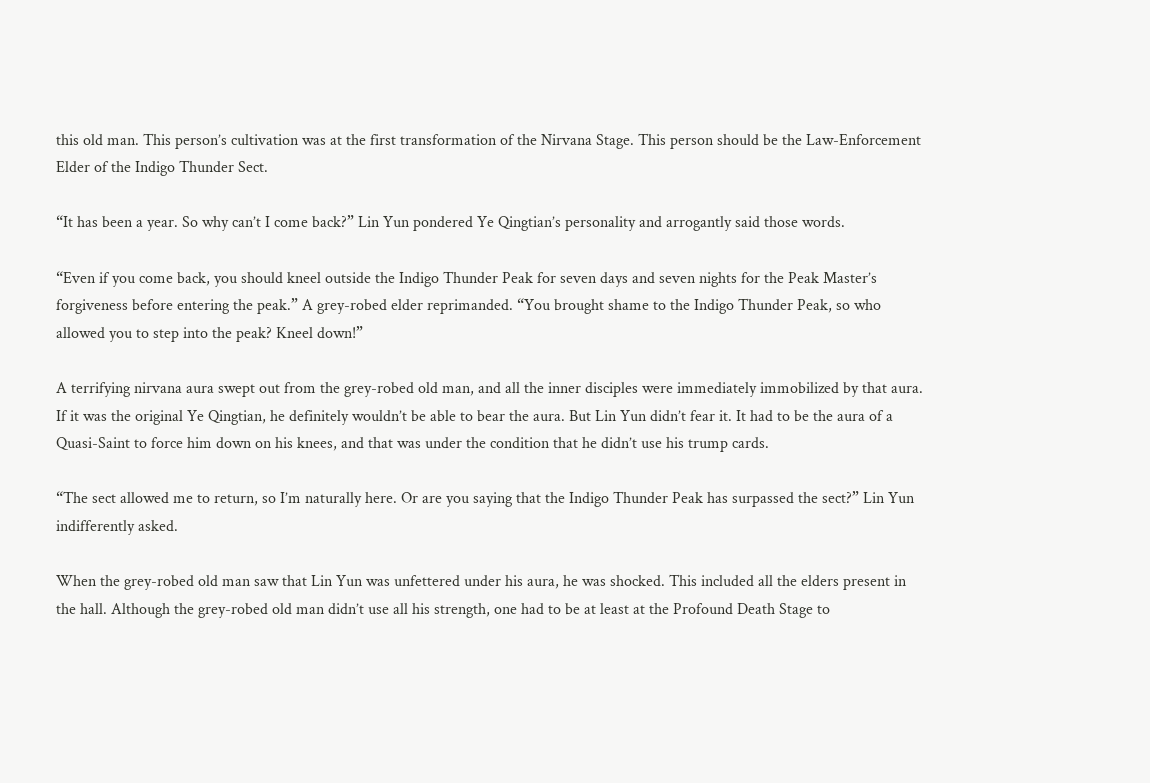this old man. This person’s cultivation was at the first transformation of the Nirvana Stage. This person should be the Law-Enforcement Elder of the Indigo Thunder Sect.

“It has been a year. So why can’t I come back?” Lin Yun pondered Ye Qingtian’s personality and arrogantly said those words.

“Even if you come back, you should kneel outside the Indigo Thunder Peak for seven days and seven nights for the Peak Master’s forgiveness before entering the peak.” A grey-robed elder reprimanded. “You brought shame to the Indigo Thunder Peak, so who allowed you to step into the peak? Kneel down!”

A terrifying nirvana aura swept out from the grey-robed old man, and all the inner disciples were immediately immobilized by that aura. If it was the original Ye Qingtian, he definitely wouldn’t be able to bear the aura. But Lin Yun didn’t fear it. It had to be the aura of a Quasi-Saint to force him down on his knees, and that was under the condition that he didn’t use his trump cards.

“The sect allowed me to return, so I’m naturally here. Or are you saying that the Indigo Thunder Peak has surpassed the sect?” Lin Yun indifferently asked.

When the grey-robed old man saw that Lin Yun was unfettered under his aura, he was shocked. This included all the elders present in the hall. Although the grey-robed old man didn’t use all his strength, one had to be at least at the Profound Death Stage to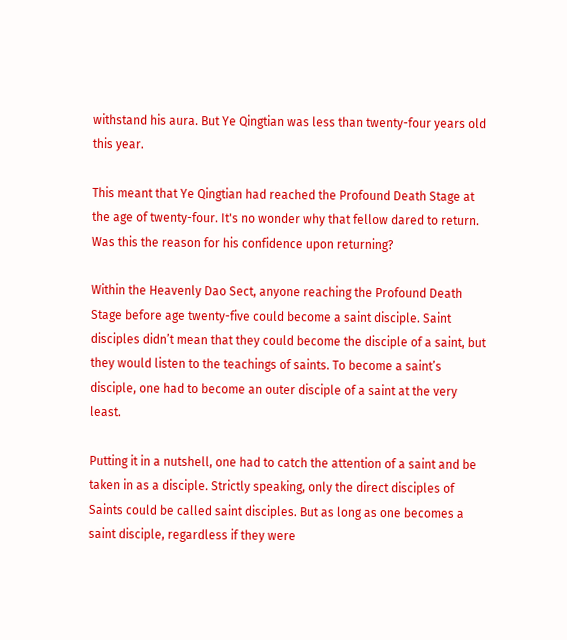withstand his aura. But Ye Qingtian was less than twenty-four years old this year.

This meant that Ye Qingtian had reached the Profound Death Stage at the age of twenty-four. It's no wonder why that fellow dared to return. Was this the reason for his confidence upon returning?

Within the Heavenly Dao Sect, anyone reaching the Profound Death Stage before age twenty-five could become a saint disciple. Saint disciples didn’t mean that they could become the disciple of a saint, but they would listen to the teachings of saints. To become a saint’s disciple, one had to become an outer disciple of a saint at the very least.

Putting it in a nutshell, one had to catch the attention of a saint and be taken in as a disciple. Strictly speaking, only the direct disciples of Saints could be called saint disciples. But as long as one becomes a saint disciple, regardless if they were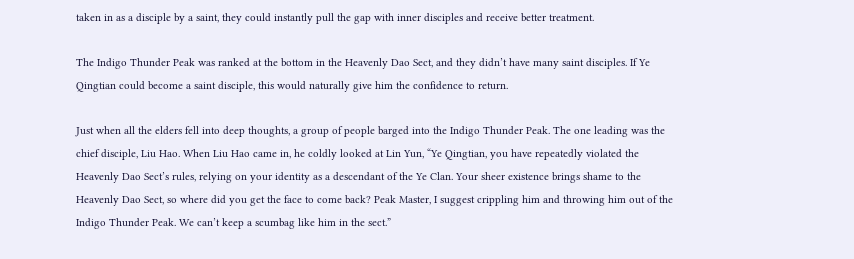taken in as a disciple by a saint, they could instantly pull the gap with inner disciples and receive better treatment.

The Indigo Thunder Peak was ranked at the bottom in the Heavenly Dao Sect, and they didn’t have many saint disciples. If Ye Qingtian could become a saint disciple, this would naturally give him the confidence to return.

Just when all the elders fell into deep thoughts, a group of people barged into the Indigo Thunder Peak. The one leading was the chief disciple, Liu Hao. When Liu Hao came in, he coldly looked at Lin Yun, “Ye Qingtian, you have repeatedly violated the Heavenly Dao Sect’s rules, relying on your identity as a descendant of the Ye Clan. Your sheer existence brings shame to the Heavenly Dao Sect, so where did you get the face to come back? Peak Master, I suggest crippling him and throwing him out of the Indigo Thunder Peak. We can’t keep a scumbag like him in the sect.”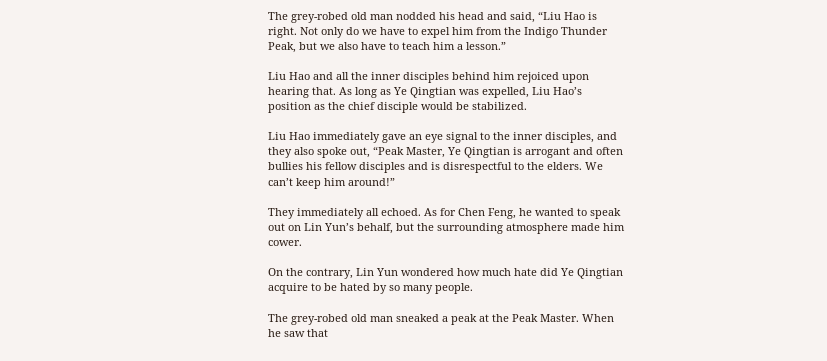The grey-robed old man nodded his head and said, “Liu Hao is right. Not only do we have to expel him from the Indigo Thunder Peak, but we also have to teach him a lesson.”

Liu Hao and all the inner disciples behind him rejoiced upon hearing that. As long as Ye Qingtian was expelled, Liu Hao’s position as the chief disciple would be stabilized.

Liu Hao immediately gave an eye signal to the inner disciples, and they also spoke out, “Peak Master, Ye Qingtian is arrogant and often bullies his fellow disciples and is disrespectful to the elders. We can’t keep him around!”

They immediately all echoed. As for Chen Feng, he wanted to speak out on Lin Yun’s behalf, but the surrounding atmosphere made him cower.

On the contrary, Lin Yun wondered how much hate did Ye Qingtian acquire to be hated by so many people.

The grey-robed old man sneaked a peak at the Peak Master. When he saw that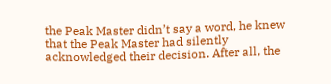the Peak Master didn’t say a word, he knew that the Peak Master had silently acknowledged their decision. After all, the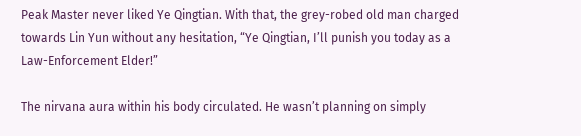Peak Master never liked Ye Qingtian. With that, the grey-robed old man charged towards Lin Yun without any hesitation, “Ye Qingtian, I’ll punish you today as a Law-Enforcement Elder!”

The nirvana aura within his body circulated. He wasn’t planning on simply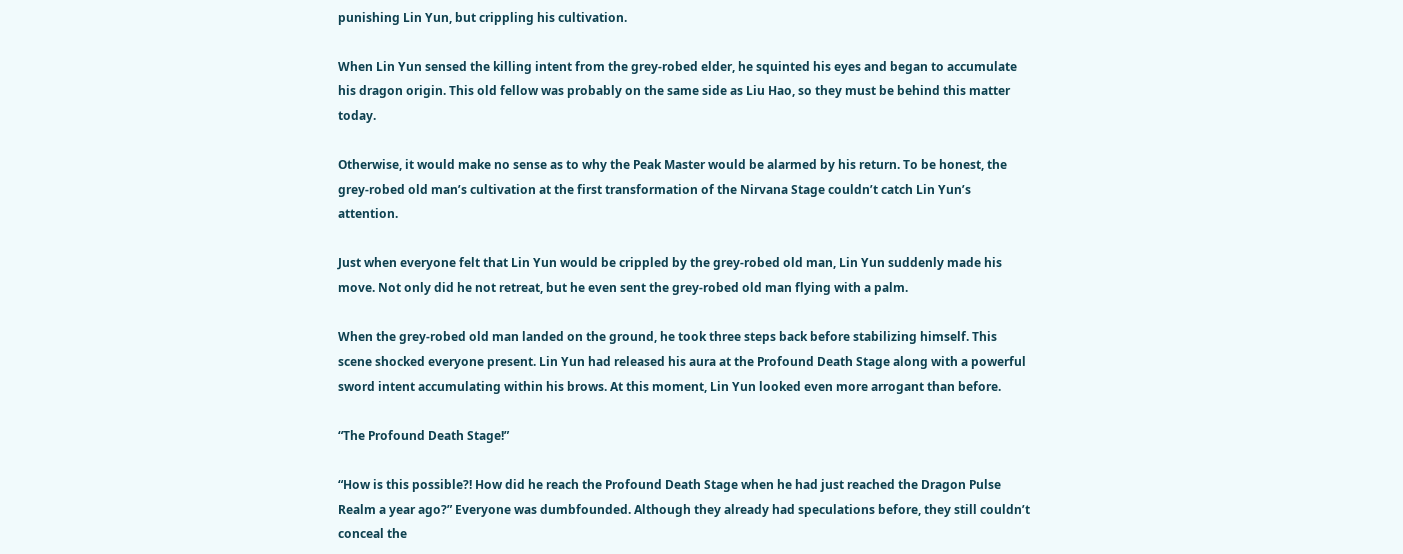punishing Lin Yun, but crippling his cultivation.

When Lin Yun sensed the killing intent from the grey-robed elder, he squinted his eyes and began to accumulate his dragon origin. This old fellow was probably on the same side as Liu Hao, so they must be behind this matter today.

Otherwise, it would make no sense as to why the Peak Master would be alarmed by his return. To be honest, the grey-robed old man’s cultivation at the first transformation of the Nirvana Stage couldn’t catch Lin Yun’s attention.

Just when everyone felt that Lin Yun would be crippled by the grey-robed old man, Lin Yun suddenly made his move. Not only did he not retreat, but he even sent the grey-robed old man flying with a palm.

When the grey-robed old man landed on the ground, he took three steps back before stabilizing himself. This scene shocked everyone present. Lin Yun had released his aura at the Profound Death Stage along with a powerful sword intent accumulating within his brows. At this moment, Lin Yun looked even more arrogant than before.

“The Profound Death Stage!”

“How is this possible?! How did he reach the Profound Death Stage when he had just reached the Dragon Pulse Realm a year ago?” Everyone was dumbfounded. Although they already had speculations before, they still couldn’t conceal the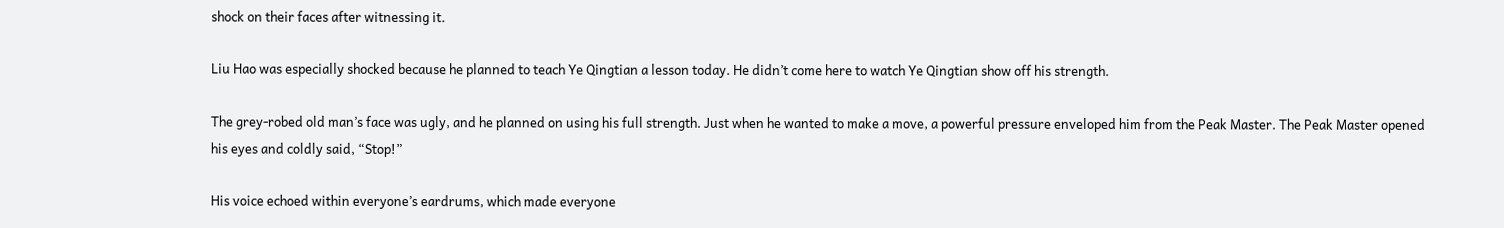shock on their faces after witnessing it.

Liu Hao was especially shocked because he planned to teach Ye Qingtian a lesson today. He didn’t come here to watch Ye Qingtian show off his strength.

The grey-robed old man’s face was ugly, and he planned on using his full strength. Just when he wanted to make a move, a powerful pressure enveloped him from the Peak Master. The Peak Master opened his eyes and coldly said, “Stop!”

His voice echoed within everyone’s eardrums, which made everyone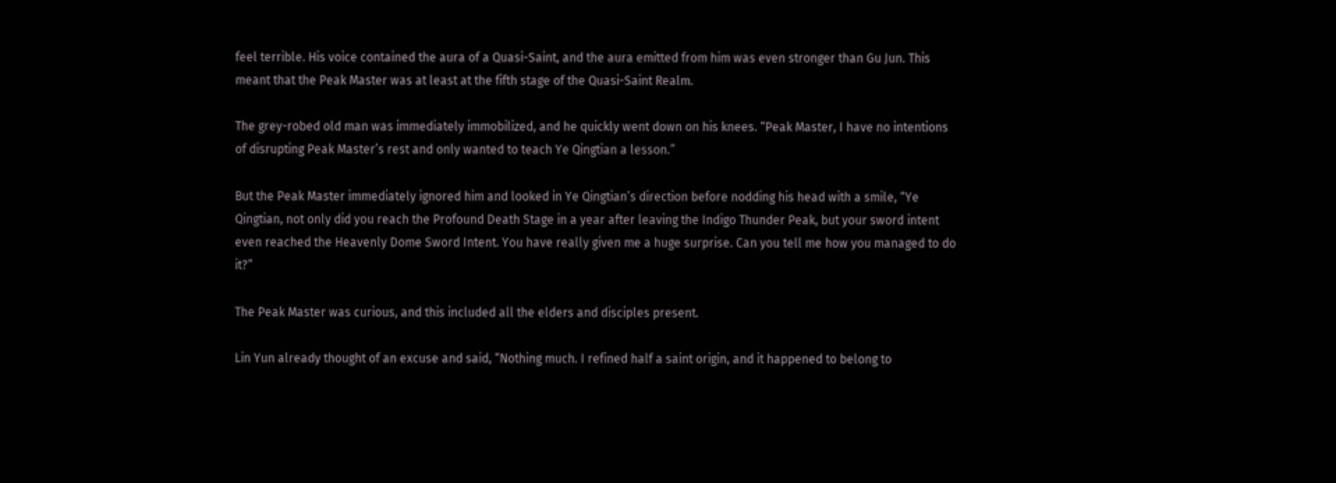feel terrible. His voice contained the aura of a Quasi-Saint, and the aura emitted from him was even stronger than Gu Jun. This meant that the Peak Master was at least at the fifth stage of the Quasi-Saint Realm.

The grey-robed old man was immediately immobilized, and he quickly went down on his knees. “Peak Master, I have no intentions of disrupting Peak Master’s rest and only wanted to teach Ye Qingtian a lesson.”

But the Peak Master immediately ignored him and looked in Ye Qingtian’s direction before nodding his head with a smile, “Ye Qingtian, not only did you reach the Profound Death Stage in a year after leaving the Indigo Thunder Peak, but your sword intent even reached the Heavenly Dome Sword Intent. You have really given me a huge surprise. Can you tell me how you managed to do it?”

The Peak Master was curious, and this included all the elders and disciples present.

Lin Yun already thought of an excuse and said, “Nothing much. I refined half a saint origin, and it happened to belong to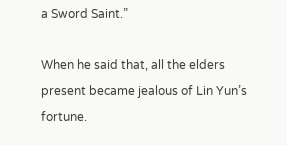a Sword Saint.”

When he said that, all the elders present became jealous of Lin Yun’s fortune.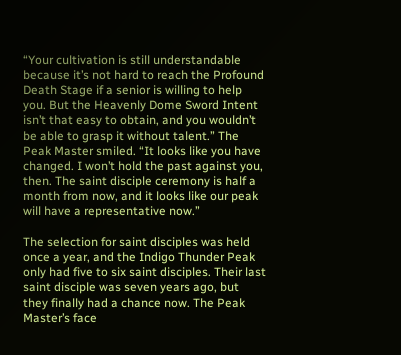“Your cultivation is still understandable because it’s not hard to reach the Profound Death Stage if a senior is willing to help you. But the Heavenly Dome Sword Intent isn’t that easy to obtain, and you wouldn’t be able to grasp it without talent.” The Peak Master smiled. “It looks like you have changed. I won’t hold the past against you, then. The saint disciple ceremony is half a month from now, and it looks like our peak will have a representative now.”

The selection for saint disciples was held once a year, and the Indigo Thunder Peak only had five to six saint disciples. Their last saint disciple was seven years ago, but they finally had a chance now. The Peak Master’s face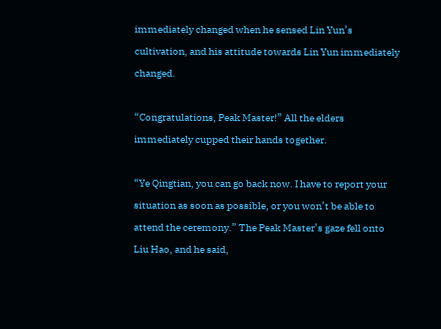immediately changed when he sensed Lin Yun’s cultivation, and his attitude towards Lin Yun immediately changed.

“Congratulations, Peak Master!” All the elders immediately cupped their hands together.

“Ye Qingtian, you can go back now. I have to report your situation as soon as possible, or you won’t be able to attend the ceremony.” The Peak Master’s gaze fell onto Liu Hao, and he said,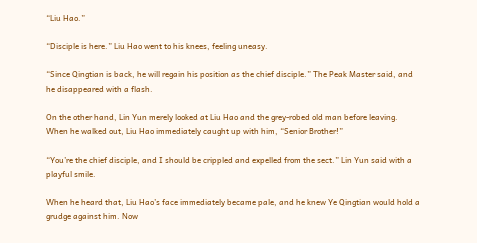“Liu Hao.”

“Disciple is here.” Liu Hao went to his knees, feeling uneasy.

“Since Qingtian is back, he will regain his position as the chief disciple.” The Peak Master said, and he disappeared with a flash.

On the other hand, Lin Yun merely looked at Liu Hao and the grey-robed old man before leaving. When he walked out, Liu Hao immediately caught up with him, “Senior Brother!”

“You’re the chief disciple, and I should be crippled and expelled from the sect.” Lin Yun said with a playful smile.

When he heard that, Liu Hao’s face immediately became pale, and he knew Ye Qingtian would hold a grudge against him. Now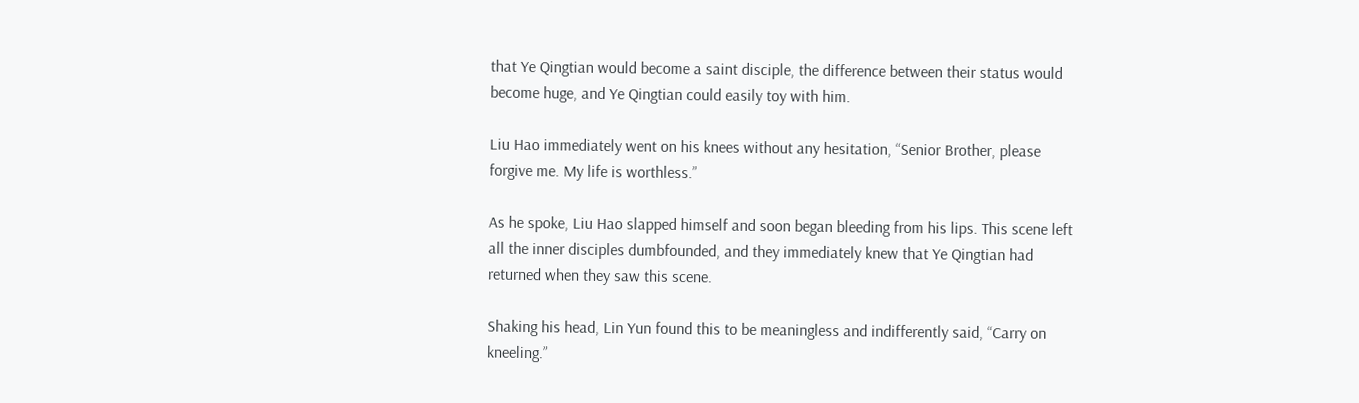that Ye Qingtian would become a saint disciple, the difference between their status would become huge, and Ye Qingtian could easily toy with him.

Liu Hao immediately went on his knees without any hesitation, “Senior Brother, please forgive me. My life is worthless.”

As he spoke, Liu Hao slapped himself and soon began bleeding from his lips. This scene left all the inner disciples dumbfounded, and they immediately knew that Ye Qingtian had returned when they saw this scene.

Shaking his head, Lin Yun found this to be meaningless and indifferently said, “Carry on kneeling.”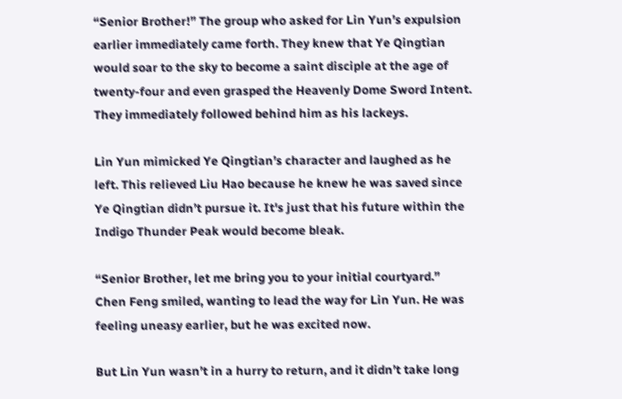“Senior Brother!” The group who asked for Lin Yun’s expulsion earlier immediately came forth. They knew that Ye Qingtian would soar to the sky to become a saint disciple at the age of twenty-four and even grasped the Heavenly Dome Sword Intent. They immediately followed behind him as his lackeys.

Lin Yun mimicked Ye Qingtian’s character and laughed as he left. This relieved Liu Hao because he knew he was saved since Ye Qingtian didn’t pursue it. It's just that his future within the Indigo Thunder Peak would become bleak.

“Senior Brother, let me bring you to your initial courtyard.” Chen Feng smiled, wanting to lead the way for Lin Yun. He was feeling uneasy earlier, but he was excited now.

But Lin Yun wasn’t in a hurry to return, and it didn’t take long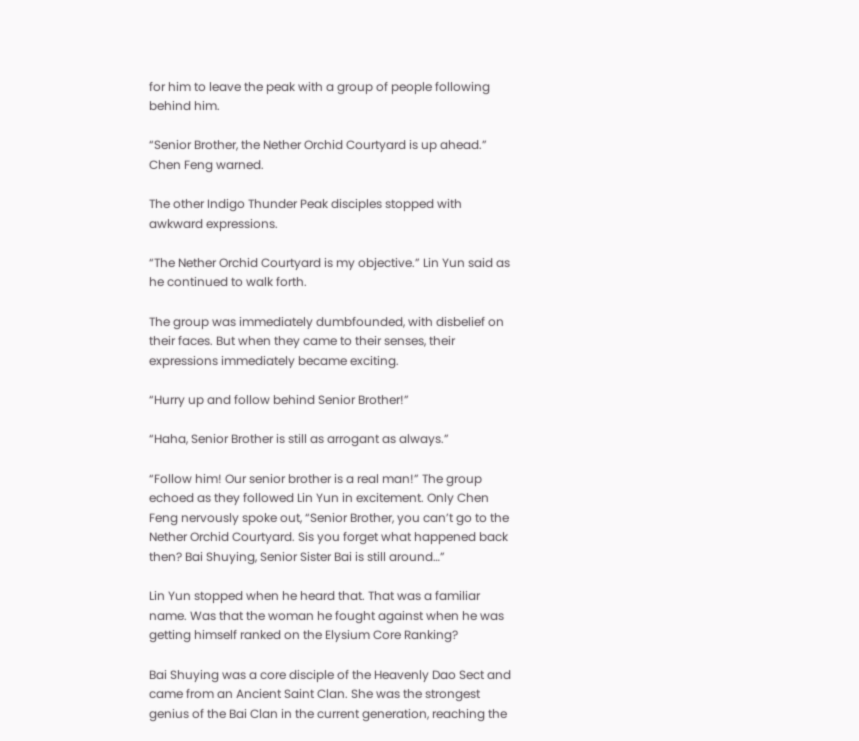for him to leave the peak with a group of people following behind him.

“Senior Brother, the Nether Orchid Courtyard is up ahead.” Chen Feng warned.

The other Indigo Thunder Peak disciples stopped with awkward expressions.

“The Nether Orchid Courtyard is my objective.” Lin Yun said as he continued to walk forth.

The group was immediately dumbfounded, with disbelief on their faces. But when they came to their senses, their expressions immediately became exciting.

“Hurry up and follow behind Senior Brother!”

“Haha, Senior Brother is still as arrogant as always.”

“Follow him! Our senior brother is a real man!” The group echoed as they followed Lin Yun in excitement. Only Chen Feng nervously spoke out, “Senior Brother, you can’t go to the Nether Orchid Courtyard. Sis you forget what happened back then? Bai Shuying, Senior Sister Bai is still around…”

Lin Yun stopped when he heard that. That was a familiar name. Was that the woman he fought against when he was getting himself ranked on the Elysium Core Ranking?

Bai Shuying was a core disciple of the Heavenly Dao Sect and came from an Ancient Saint Clan. She was the strongest genius of the Bai Clan in the current generation, reaching the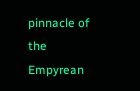pinnacle of the Empyrean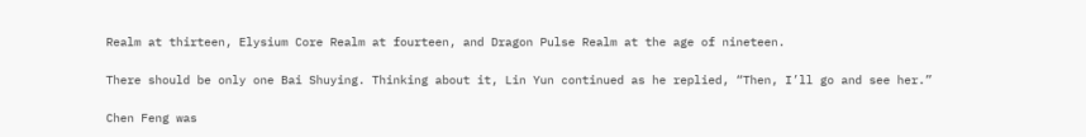Realm at thirteen, Elysium Core Realm at fourteen, and Dragon Pulse Realm at the age of nineteen.

There should be only one Bai Shuying. Thinking about it, Lin Yun continued as he replied, “Then, I’ll go and see her.”

Chen Feng was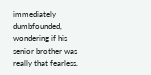immediately dumbfounded, wondering if his senior brother was really that fearless.